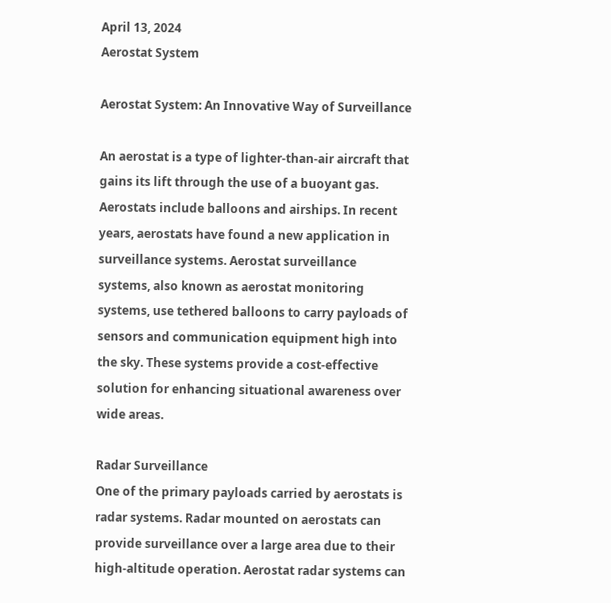April 13, 2024
Aerostat System

Aerostat System: An Innovative Way of Surveillance

An aerostat is a type of lighter-than-air aircraft that gains its lift through the use of a buoyant gas. Aerostats include balloons and airships. In recent years, aerostats have found a new application in surveillance systems. Aerostat surveillance systems, also known as aerostat monitoring systems, use tethered balloons to carry payloads of sensors and communication equipment high into the sky. These systems provide a cost-effective solution for enhancing situational awareness over wide areas.

Radar Surveillance
One of the primary payloads carried by aerostats is radar systems. Radar mounted on aerostats can provide surveillance over a large area due to their high-altitude operation. Aerostat radar systems can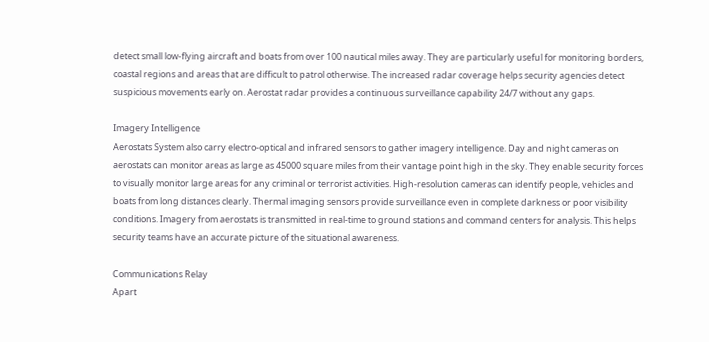detect small low-flying aircraft and boats from over 100 nautical miles away. They are particularly useful for monitoring borders, coastal regions and areas that are difficult to patrol otherwise. The increased radar coverage helps security agencies detect suspicious movements early on. Aerostat radar provides a continuous surveillance capability 24/7 without any gaps.

Imagery Intelligence
Aerostats System also carry electro-optical and infrared sensors to gather imagery intelligence. Day and night cameras on aerostats can monitor areas as large as 45000 square miles from their vantage point high in the sky. They enable security forces to visually monitor large areas for any criminal or terrorist activities. High-resolution cameras can identify people, vehicles and boats from long distances clearly. Thermal imaging sensors provide surveillance even in complete darkness or poor visibility conditions. Imagery from aerostats is transmitted in real-time to ground stations and command centers for analysis. This helps security teams have an accurate picture of the situational awareness.

Communications Relay
Apart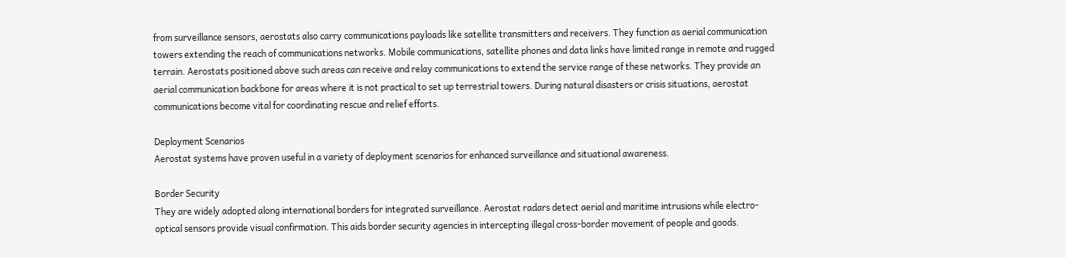from surveillance sensors, aerostats also carry communications payloads like satellite transmitters and receivers. They function as aerial communication towers extending the reach of communications networks. Mobile communications, satellite phones and data links have limited range in remote and rugged terrain. Aerostats positioned above such areas can receive and relay communications to extend the service range of these networks. They provide an aerial communication backbone for areas where it is not practical to set up terrestrial towers. During natural disasters or crisis situations, aerostat communications become vital for coordinating rescue and relief efforts.

Deployment Scenarios
Aerostat systems have proven useful in a variety of deployment scenarios for enhanced surveillance and situational awareness.

Border Security
They are widely adopted along international borders for integrated surveillance. Aerostat radars detect aerial and maritime intrusions while electro-optical sensors provide visual confirmation. This aids border security agencies in intercepting illegal cross-border movement of people and goods.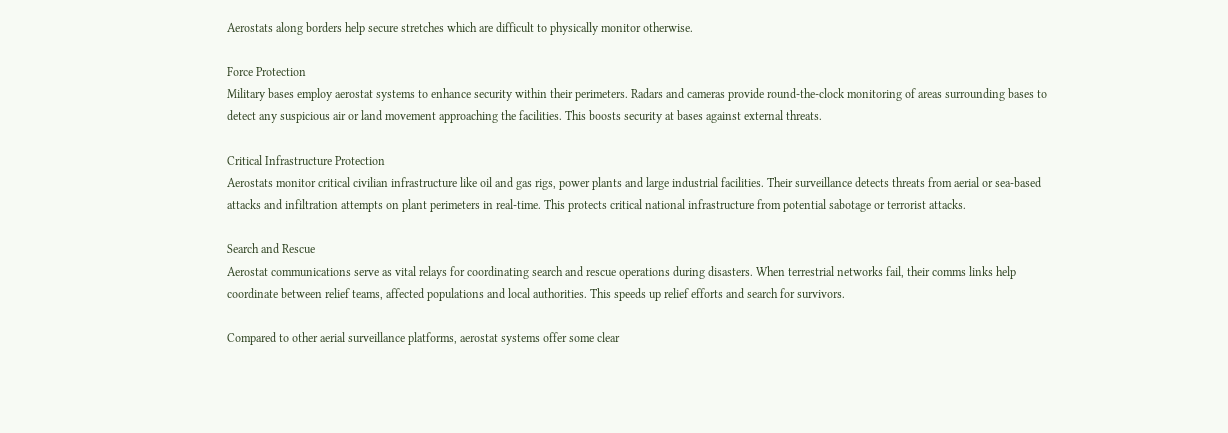Aerostats along borders help secure stretches which are difficult to physically monitor otherwise.

Force Protection
Military bases employ aerostat systems to enhance security within their perimeters. Radars and cameras provide round-the-clock monitoring of areas surrounding bases to detect any suspicious air or land movement approaching the facilities. This boosts security at bases against external threats.

Critical Infrastructure Protection
Aerostats monitor critical civilian infrastructure like oil and gas rigs, power plants and large industrial facilities. Their surveillance detects threats from aerial or sea-based attacks and infiltration attempts on plant perimeters in real-time. This protects critical national infrastructure from potential sabotage or terrorist attacks.

Search and Rescue
Aerostat communications serve as vital relays for coordinating search and rescue operations during disasters. When terrestrial networks fail, their comms links help coordinate between relief teams, affected populations and local authorities. This speeds up relief efforts and search for survivors.

Compared to other aerial surveillance platforms, aerostat systems offer some clear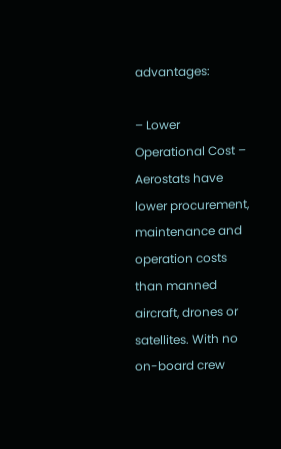advantages:

– Lower Operational Cost – Aerostats have lower procurement, maintenance and operation costs than manned aircraft, drones or satellites. With no on-board crew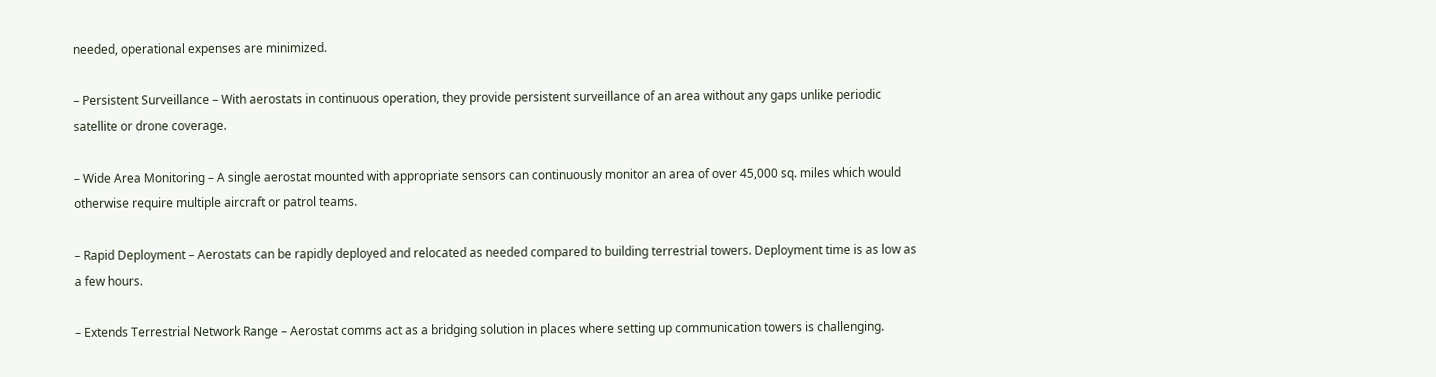needed, operational expenses are minimized.

– Persistent Surveillance – With aerostats in continuous operation, they provide persistent surveillance of an area without any gaps unlike periodic satellite or drone coverage.

– Wide Area Monitoring – A single aerostat mounted with appropriate sensors can continuously monitor an area of over 45,000 sq. miles which would otherwise require multiple aircraft or patrol teams.

– Rapid Deployment – Aerostats can be rapidly deployed and relocated as needed compared to building terrestrial towers. Deployment time is as low as a few hours.

– Extends Terrestrial Network Range – Aerostat comms act as a bridging solution in places where setting up communication towers is challenging.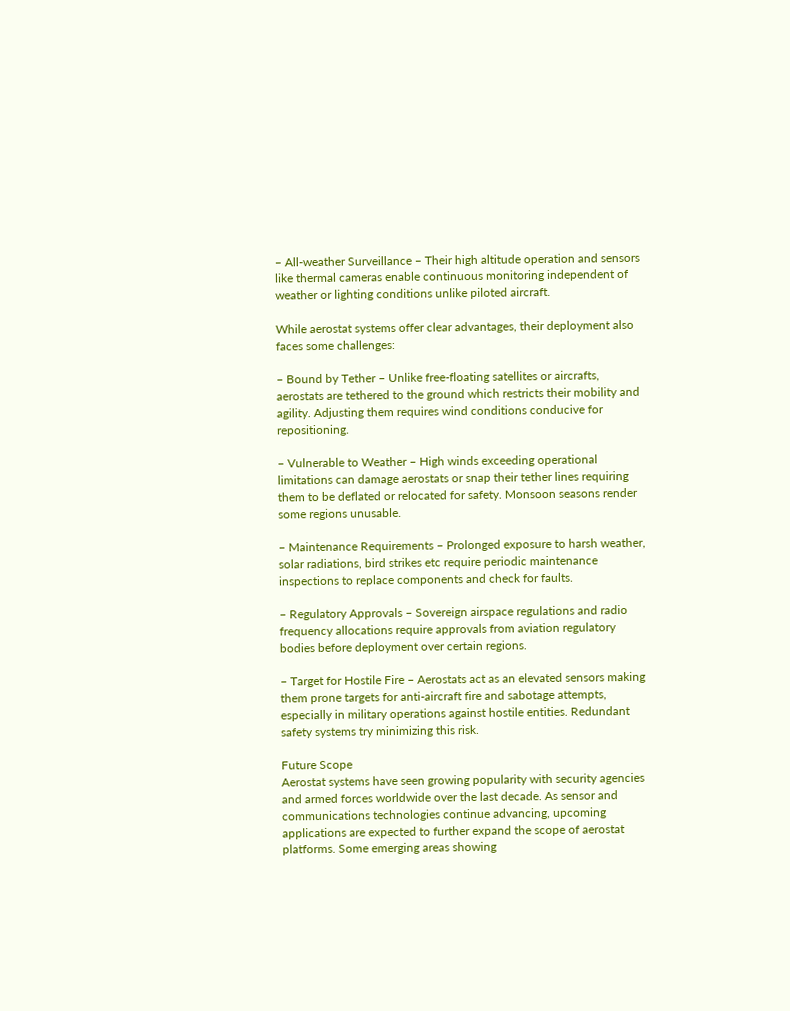– All-weather Surveillance – Their high altitude operation and sensors like thermal cameras enable continuous monitoring independent of weather or lighting conditions unlike piloted aircraft.

While aerostat systems offer clear advantages, their deployment also faces some challenges:

– Bound by Tether – Unlike free-floating satellites or aircrafts, aerostats are tethered to the ground which restricts their mobility and agility. Adjusting them requires wind conditions conducive for repositioning.

– Vulnerable to Weather – High winds exceeding operational limitations can damage aerostats or snap their tether lines requiring them to be deflated or relocated for safety. Monsoon seasons render some regions unusable.

– Maintenance Requirements – Prolonged exposure to harsh weather, solar radiations, bird strikes etc require periodic maintenance inspections to replace components and check for faults.

– Regulatory Approvals – Sovereign airspace regulations and radio frequency allocations require approvals from aviation regulatory bodies before deployment over certain regions.

– Target for Hostile Fire – Aerostats act as an elevated sensors making them prone targets for anti-aircraft fire and sabotage attempts, especially in military operations against hostile entities. Redundant safety systems try minimizing this risk.

Future Scope
Aerostat systems have seen growing popularity with security agencies and armed forces worldwide over the last decade. As sensor and communications technologies continue advancing, upcoming applications are expected to further expand the scope of aerostat platforms. Some emerging areas showing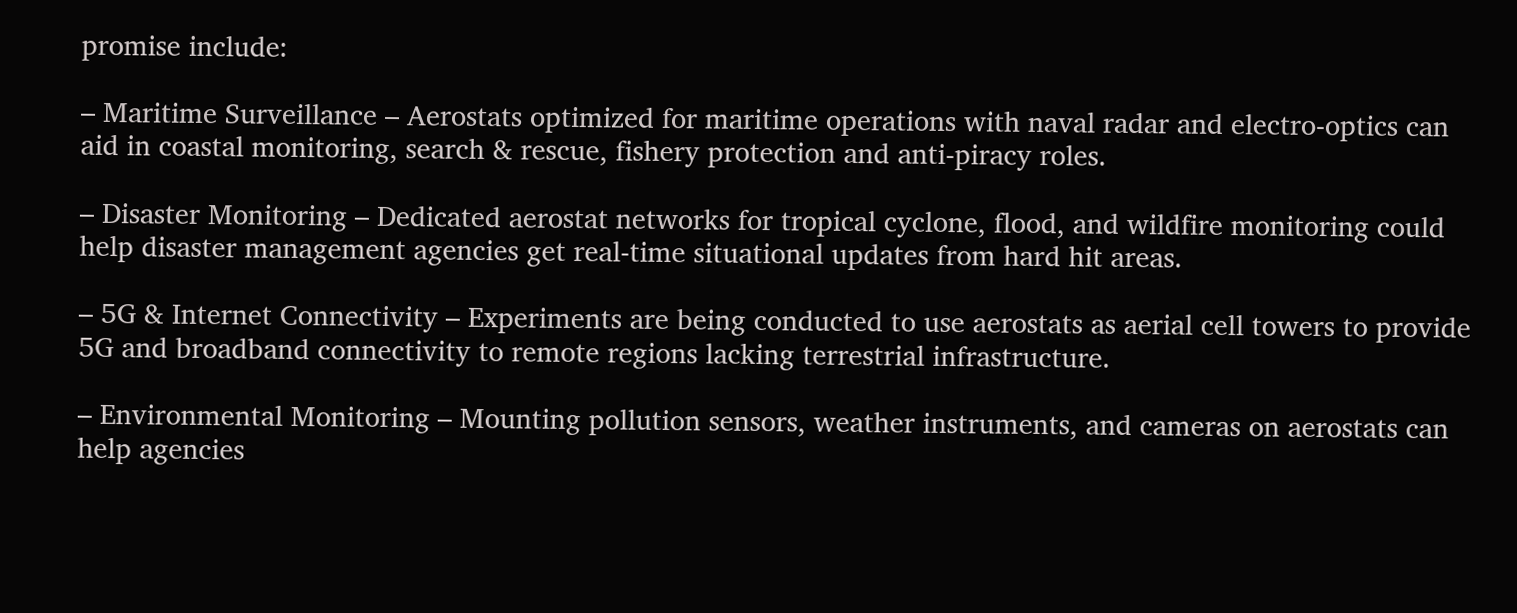promise include:

– Maritime Surveillance – Aerostats optimized for maritime operations with naval radar and electro-optics can aid in coastal monitoring, search & rescue, fishery protection and anti-piracy roles.

– Disaster Monitoring – Dedicated aerostat networks for tropical cyclone, flood, and wildfire monitoring could help disaster management agencies get real-time situational updates from hard hit areas.

– 5G & Internet Connectivity – Experiments are being conducted to use aerostats as aerial cell towers to provide 5G and broadband connectivity to remote regions lacking terrestrial infrastructure.

– Environmental Monitoring – Mounting pollution sensors, weather instruments, and cameras on aerostats can help agencies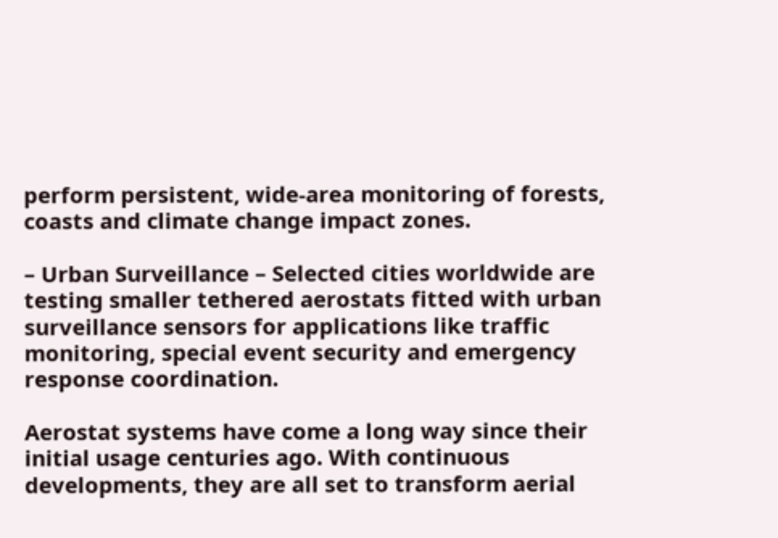perform persistent, wide-area monitoring of forests, coasts and climate change impact zones.

– Urban Surveillance – Selected cities worldwide are testing smaller tethered aerostats fitted with urban surveillance sensors for applications like traffic monitoring, special event security and emergency response coordination.

Aerostat systems have come a long way since their initial usage centuries ago. With continuous developments, they are all set to transform aerial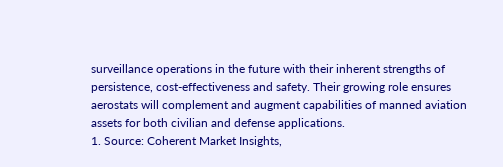surveillance operations in the future with their inherent strengths of persistence, cost-effectiveness and safety. Their growing role ensures aerostats will complement and augment capabilities of manned aviation assets for both civilian and defense applications.
1. Source: Coherent Market Insights,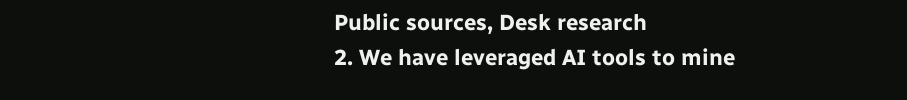Public sources, Desk research
2. We have leveraged AI tools to mine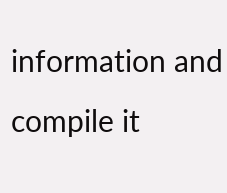information and compile it